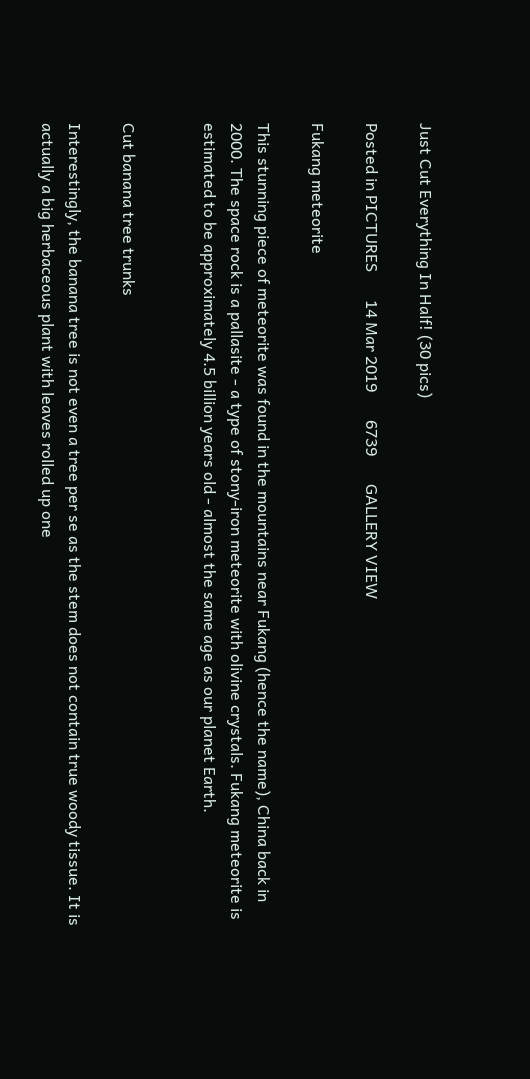Just Cut Everything In Half! (30 pics)

Posted in PICTURES       14 Mar 2019       6739       GALLERY VIEW

Fukang meteorite

This stunning piece of meteorite was found in the mountains near Fukang (hence the name), China back in 2000. The space rock is a pallasite - a type of stony-iron meteorite with olivine crystals. Fukang meteorite is estimated to be approximately 4.5 billion years old - almost the same age as our planet Earth.


Cut banana tree trunks

Interestingly, the banana tree is not even a tree per se as the stem does not contain true woody tissue. It is actually a big herbaceous plant with leaves rolled up one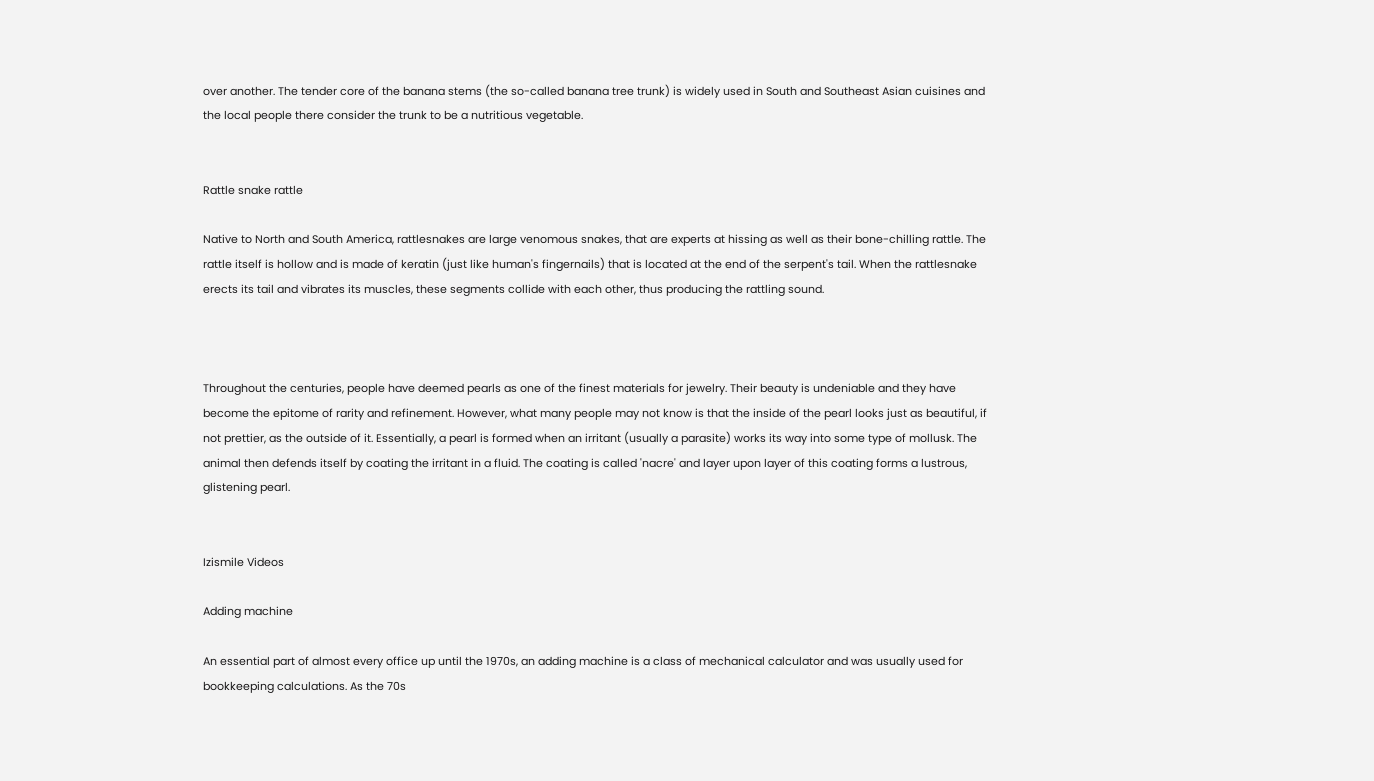over another. The tender core of the banana stems (the so-called banana tree trunk) is widely used in South and Southeast Asian cuisines and the local people there consider the trunk to be a nutritious vegetable.


Rattle snake rattle

Native to North and South America, rattlesnakes are large venomous snakes, that are experts at hissing as well as their bone-chilling rattle. The rattle itself is hollow and is made of keratin (just like human's fingernails) that is located at the end of the serpent's tail. When the rattlesnake erects its tail and vibrates its muscles, these segments collide with each other, thus producing the rattling sound.



Throughout the centuries, people have deemed pearls as one of the finest materials for jewelry. Their beauty is undeniable and they have become the epitome of rarity and refinement. However, what many people may not know is that the inside of the pearl looks just as beautiful, if not prettier, as the outside of it. Essentially, a pearl is formed when an irritant (usually a parasite) works its way into some type of mollusk. The animal then defends itself by coating the irritant in a fluid. The coating is called 'nacre' and layer upon layer of this coating forms a lustrous, glistening pearl.


Izismile Videos

Adding machine

An essential part of almost every office up until the 1970s, an adding machine is a class of mechanical calculator and was usually used for bookkeeping calculations. As the 70s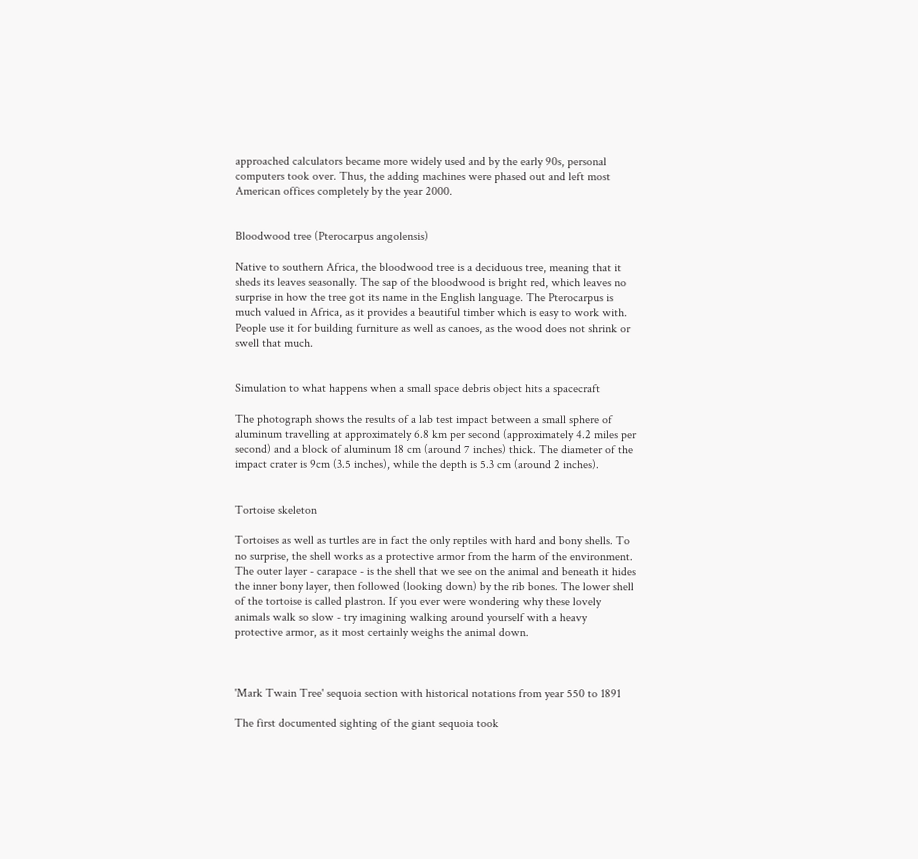approached calculators became more widely used and by the early 90s, personal computers took over. Thus, the adding machines were phased out and left most American offices completely by the year 2000.


Bloodwood tree (Pterocarpus angolensis)

Native to southern Africa, the bloodwood tree is a deciduous tree, meaning that it sheds its leaves seasonally. The sap of the bloodwood is bright red, which leaves no surprise in how the tree got its name in the English language. The Pterocarpus is much valued in Africa, as it provides a beautiful timber which is easy to work with. People use it for building furniture as well as canoes, as the wood does not shrink or swell that much.


Simulation to what happens when a small space debris object hits a spacecraft

The photograph shows the results of a lab test impact between a small sphere of aluminum travelling at approximately 6.8 km per second (approximately 4.2 miles per second) and a block of aluminum 18 cm (around 7 inches) thick. The diameter of the impact crater is 9cm (3.5 inches), while the depth is 5.3 cm (around 2 inches).


Tortoise skeleton

Tortoises as well as turtles are in fact the only reptiles with hard and bony shells. To no surprise, the shell works as a protective armor from the harm of the environment. The outer layer - carapace - is the shell that we see on the animal and beneath it hides the inner bony layer, then followed (looking down) by the rib bones. The lower shell of the tortoise is called plastron. If you ever were wondering why these lovely animals walk so slow - try imagining walking around yourself with a heavy protective armor, as it most certainly weighs the animal down.



'Mark Twain Tree' sequoia section with historical notations from year 550 to 1891

The first documented sighting of the giant sequoia took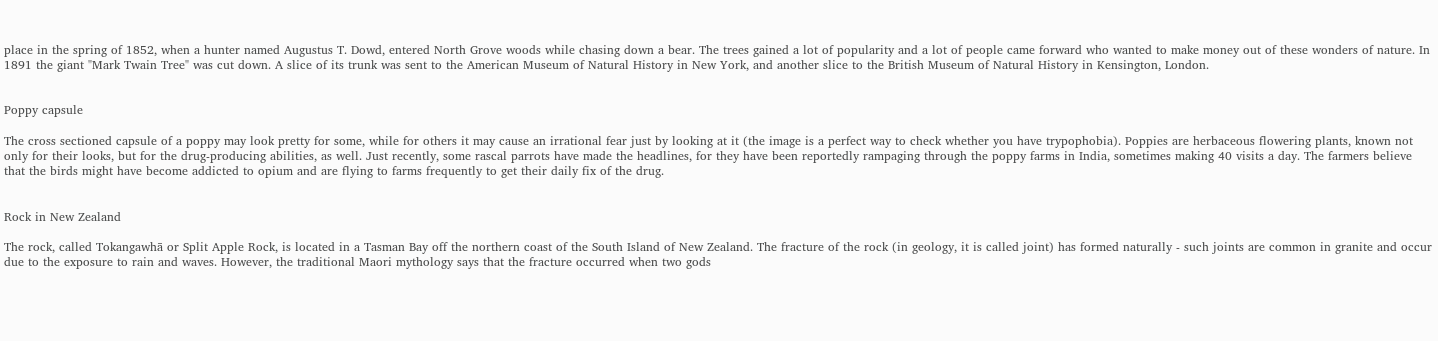place in the spring of 1852, when a hunter named Augustus T. Dowd, entered North Grove woods while chasing down a bear. The trees gained a lot of popularity and a lot of people came forward who wanted to make money out of these wonders of nature. In 1891 the giant "Mark Twain Tree" was cut down. A slice of its trunk was sent to the American Museum of Natural History in New York, and another slice to the British Museum of Natural History in Kensington, London.


Poppy capsule

The cross sectioned capsule of a poppy may look pretty for some, while for others it may cause an irrational fear just by looking at it (the image is a perfect way to check whether you have trypophobia). Poppies are herbaceous flowering plants, known not only for their looks, but for the drug-producing abilities, as well. Just recently, some rascal parrots have made the headlines, for they have been reportedly rampaging through the poppy farms in India, sometimes making 40 visits a day. The farmers believe that the birds might have become addicted to opium and are flying to farms frequently to get their daily fix of the drug.


Rock in New Zealand

The rock, called Tokangawhā or Split Apple Rock, is located in a Tasman Bay off the northern coast of the South Island of New Zealand. The fracture of the rock (in geology, it is called joint) has formed naturally - such joints are common in granite and occur due to the exposure to rain and waves. However, the traditional Maori mythology says that the fracture occurred when two gods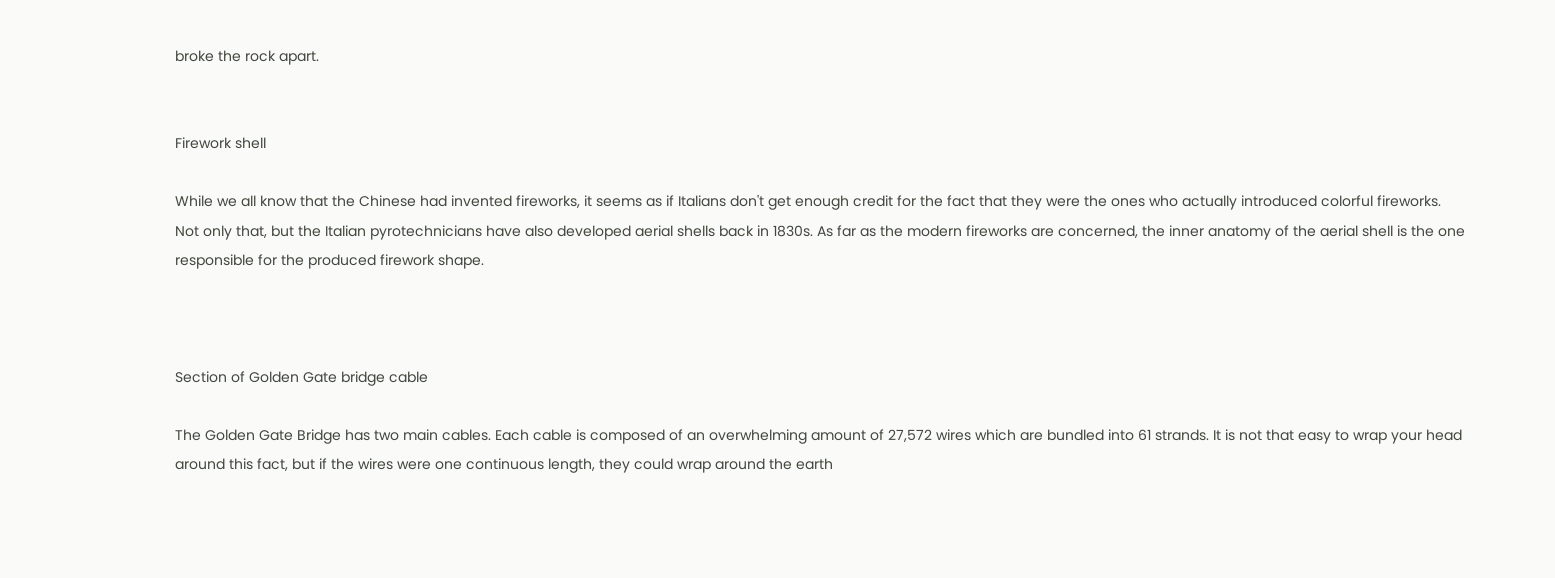broke the rock apart.


Firework shell

While we all know that the Chinese had invented fireworks, it seems as if Italians don't get enough credit for the fact that they were the ones who actually introduced colorful fireworks. Not only that, but the Italian pyrotechnicians have also developed aerial shells back in 1830s. As far as the modern fireworks are concerned, the inner anatomy of the aerial shell is the one responsible for the produced firework shape.



Section of Golden Gate bridge cable

The Golden Gate Bridge has two main cables. Each cable is composed of an overwhelming amount of 27,572 wires which are bundled into 61 strands. It is not that easy to wrap your head around this fact, but if the wires were one continuous length, they could wrap around the earth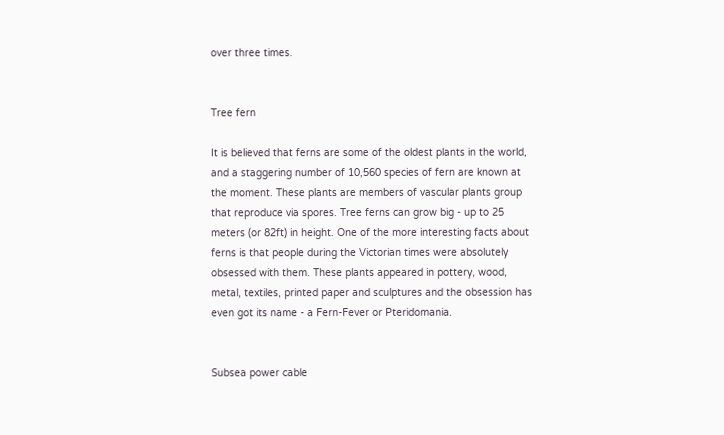over three times.


Tree fern

It is believed that ferns are some of the oldest plants in the world, and a staggering number of 10,560 species of fern are known at the moment. These plants are members of vascular plants group that reproduce via spores. Tree ferns can grow big - up to 25 meters (or 82ft) in height. One of the more interesting facts about ferns is that people during the Victorian times were absolutely obsessed with them. These plants appeared in pottery, wood, metal, textiles, printed paper and sculptures and the obsession has even got its name - a Fern-Fever or Pteridomania.


Subsea power cable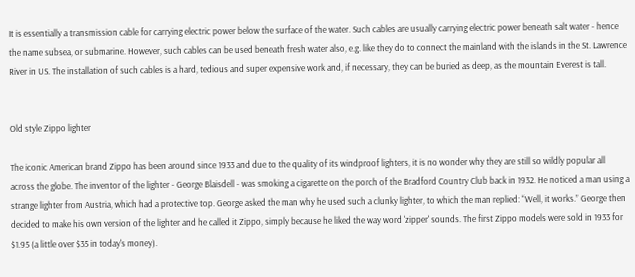It is essentially a transmission cable for carrying electric power below the surface of the water. Such cables are usually carrying electric power beneath salt water - hence the name subsea, or submarine. However, such cables can be used beneath fresh water also, e.g. like they do to connect the mainland with the islands in the St. Lawrence River in US. The installation of such cables is a hard, tedious and super expensive work and, if necessary, they can be buried as deep, as the mountain Everest is tall.


Old style Zippo lighter

The iconic American brand Zippo has been around since 1933 and due to the quality of its windproof lighters, it is no wonder why they are still so wildly popular all across the globe. The inventor of the lighter - George Blaisdell - was smoking a cigarette on the porch of the Bradford Country Club back in 1932. He noticed a man using a strange lighter from Austria, which had a protective top. George asked the man why he used such a clunky lighter, to which the man replied: “Well, it works.” George then decided to make his own version of the lighter and he called it Zippo, simply because he liked the way word 'zipper' sounds. The first Zippo models were sold in 1933 for $1.95 (a little over $35 in today's money).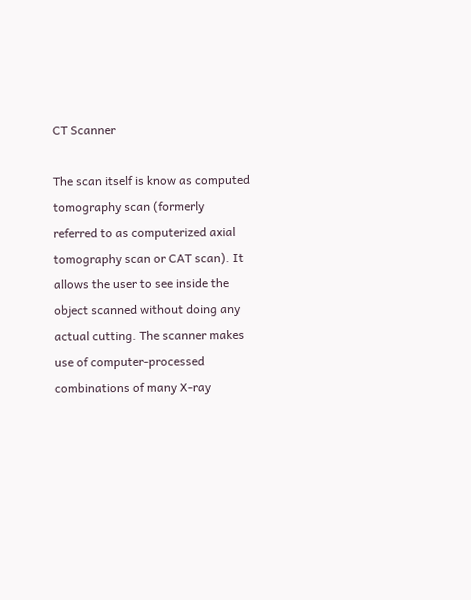CT Scanner

The scan itself is know as computed tomography scan (formerly referred to as computerized axial tomography scan or CAT scan). It allows the user to see inside the object scanned without doing any actual cutting. The scanner makes use of computer-processed combinations of many X-ray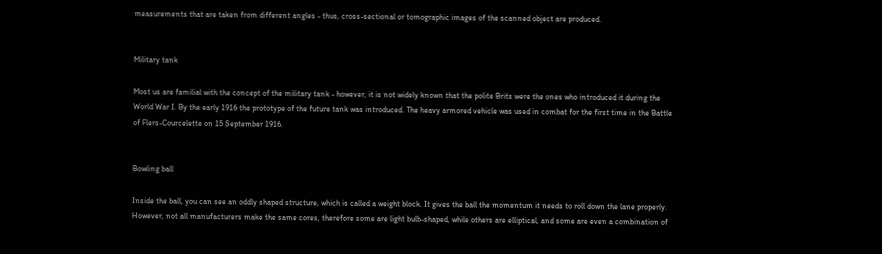measurements that are taken from different angles - thus, cross-sectional or tomographic images of the scanned object are produced.


Military tank

Most us are familial with the concept of the military tank - however, it is not widely known that the polite Brits were the ones who introduced it during the World War I. By the early 1916 the prototype of the future tank was introduced. The heavy armored vehicle was used in combat for the first time in the Battle of Flers-Courcelette on 15 September 1916.


Bowling ball

Inside the ball, you can see an oddly shaped structure, which is called a weight block. It gives the ball the momentum it needs to roll down the lane properly. However, not all manufacturers make the same cores, therefore some are light bulb-shaped, while others are elliptical, and some are even a combination of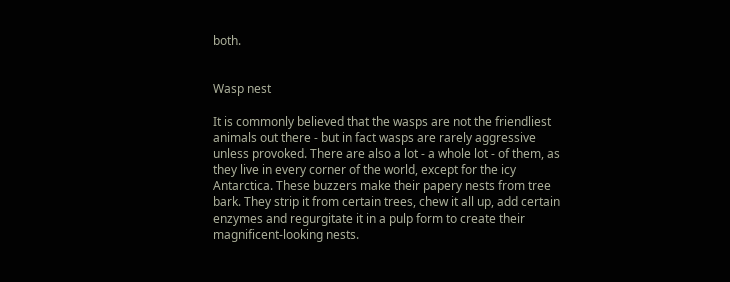both.


Wasp nest

It is commonly believed that the wasps are not the friendliest animals out there - but in fact wasps are rarely aggressive unless provoked. There are also a lot - a whole lot - of them, as they live in every corner of the world, except for the icy Antarctica. These buzzers make their papery nests from tree bark. They strip it from certain trees, chew it all up, add certain enzymes and regurgitate it in a pulp form to create their magnificent-looking nests.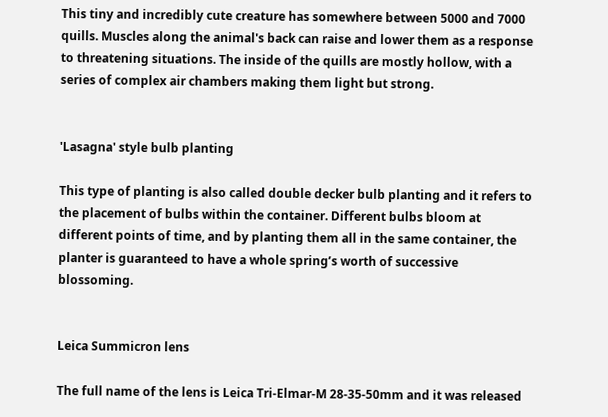This tiny and incredibly cute creature has somewhere between 5000 and 7000 quills. Muscles along the animal's back can raise and lower them as a response to threatening situations. The inside of the quills are mostly hollow, with a series of complex air chambers making them light but strong.


'Lasagna' style bulb planting

This type of planting is also called double decker bulb planting and it refers to the placement of bulbs within the container. Different bulbs bloom at different points of time, and by planting them all in the same container, the planter is guaranteed to have a whole spring’s worth of successive blossoming.


Leica Summicron lens

The full name of the lens is Leica Tri-Elmar-M 28-35-50mm and it was released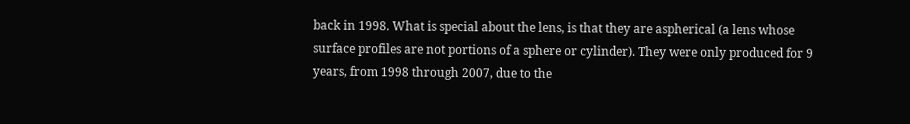back in 1998. What is special about the lens, is that they are aspherical (a lens whose surface profiles are not portions of a sphere or cylinder). They were only produced for 9 years, from 1998 through 2007, due to the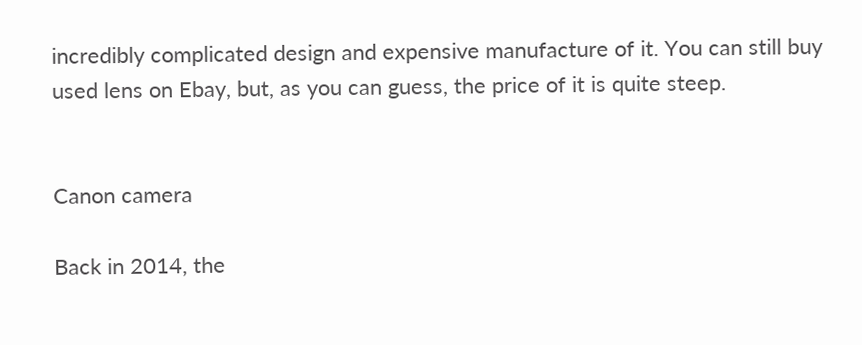incredibly complicated design and expensive manufacture of it. You can still buy used lens on Ebay, but, as you can guess, the price of it is quite steep.


Canon camera

Back in 2014, the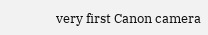very first Canon camera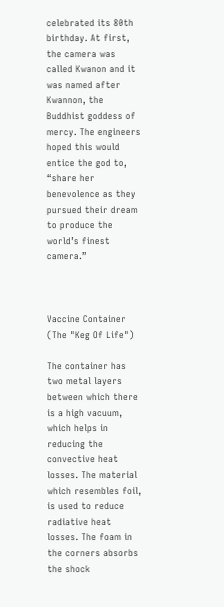celebrated its 80th birthday. At first, the camera was called Kwanon and it was named after Kwannon, the Buddhist goddess of mercy. The engineers hoped this would entice the god to, “share her benevolence as they pursued their dream to produce the world’s finest camera.”



Vaccine Container (The "Keg Of Life")

The container has two metal layers between which there is a high vacuum, which helps in reducing the convective heat losses. The material which resembles foil, is used to reduce radiative heat losses. The foam in the corners absorbs the shock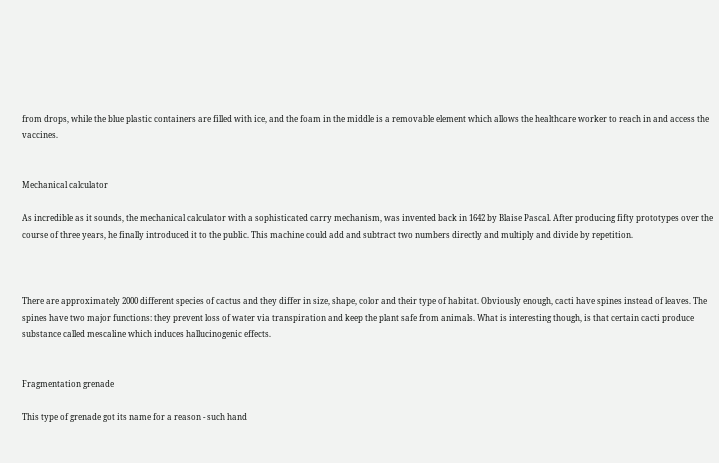from drops, while the blue plastic containers are filled with ice, and the foam in the middle is a removable element which allows the healthcare worker to reach in and access the vaccines.


Mechanical calculator

As incredible as it sounds, the mechanical calculator with a sophisticated carry mechanism, was invented back in 1642 by Blaise Pascal. After producing fifty prototypes over the course of three years, he finally introduced it to the public. This machine could add and subtract two numbers directly and multiply and divide by repetition.



There are approximately 2000 different species of cactus and they differ in size, shape, color and their type of habitat. Obviously enough, cacti have spines instead of leaves. The spines have two major functions: they prevent loss of water via transpiration and keep the plant safe from animals. What is interesting though, is that certain cacti produce substance called mescaline which induces hallucinogenic effects.


Fragmentation grenade

This type of grenade got its name for a reason - such hand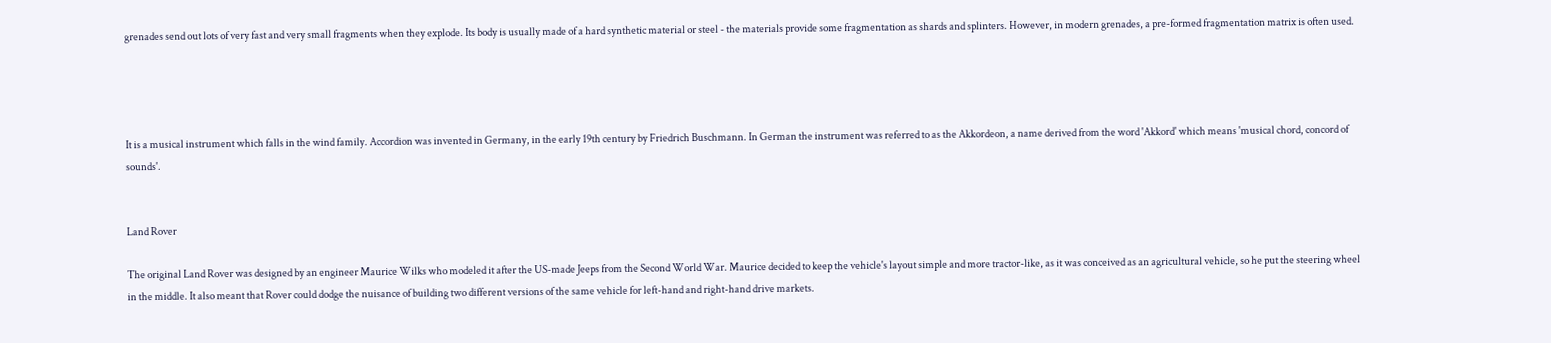grenades send out lots of very fast and very small fragments when they explode. Its body is usually made of a hard synthetic material or steel - the materials provide some fragmentation as shards and splinters. However, in modern grenades, a pre-formed fragmentation matrix is often used.




It is a musical instrument which falls in the wind family. Accordion was invented in Germany, in the early 19th century by Friedrich Buschmann. In German the instrument was referred to as the Akkordeon, a name derived from the word 'Akkord' which means 'musical chord, concord of sounds'.


Land Rover

The original Land Rover was designed by an engineer Maurice Wilks who modeled it after the US-made Jeeps from the Second World War. Maurice decided to keep the vehicle's layout simple and more tractor-like, as it was conceived as an agricultural vehicle, so he put the steering wheel in the middle. It also meant that Rover could dodge the nuisance of building two different versions of the same vehicle for left-hand and right-hand drive markets.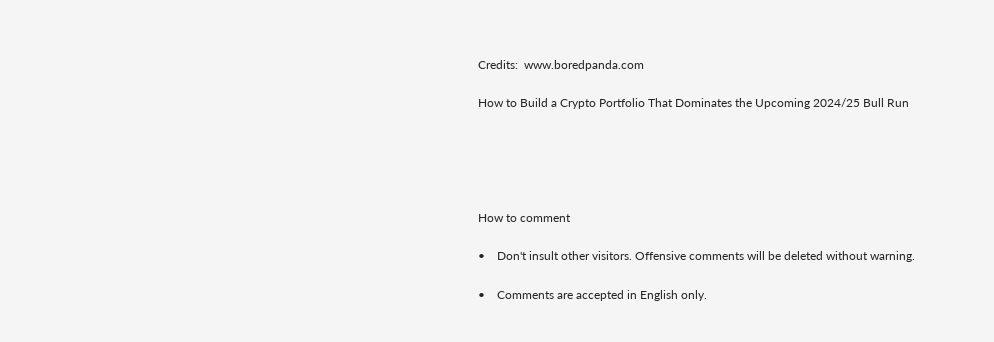Credits:  www.boredpanda.com

How to Build a Crypto Portfolio That Dominates the Upcoming 2024/25 Bull Run





How to comment

•    Don't insult other visitors. Offensive comments will be deleted without warning.

•    Comments are accepted in English only.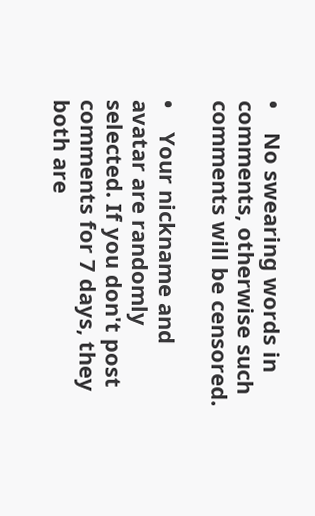•    No swearing words in comments, otherwise such comments will be censored.

•    Your nickname and avatar are randomly selected. If you don't post comments for 7 days, they both are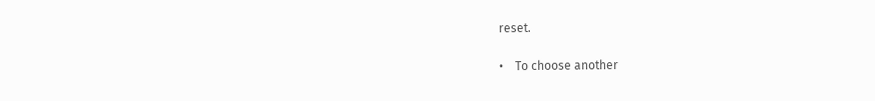reset.

•    To choose another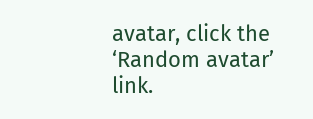avatar, click the ‘Random avatar’ link.